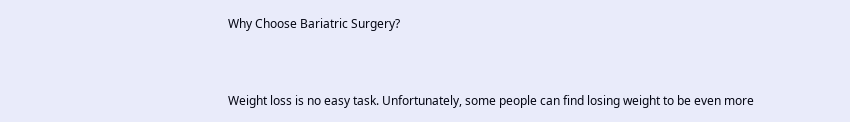Why Choose Bariatric Surgery?


Weight loss is no easy task. Unfortunately, some people can find losing weight to be even more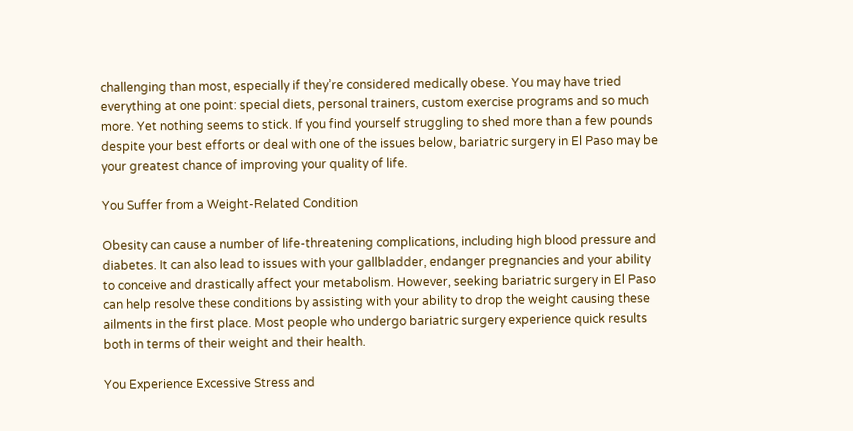challenging than most, especially if they’re considered medically obese. You may have tried everything at one point: special diets, personal trainers, custom exercise programs and so much more. Yet nothing seems to stick. If you find yourself struggling to shed more than a few pounds despite your best efforts or deal with one of the issues below, bariatric surgery in El Paso may be your greatest chance of improving your quality of life.

You Suffer from a Weight-Related Condition

Obesity can cause a number of life-threatening complications, including high blood pressure and diabetes. It can also lead to issues with your gallbladder, endanger pregnancies and your ability to conceive and drastically affect your metabolism. However, seeking bariatric surgery in El Paso can help resolve these conditions by assisting with your ability to drop the weight causing these ailments in the first place. Most people who undergo bariatric surgery experience quick results both in terms of their weight and their health.

You Experience Excessive Stress and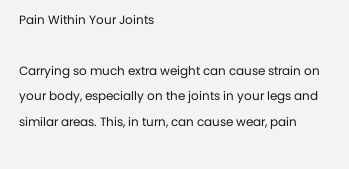Pain Within Your Joints

Carrying so much extra weight can cause strain on your body, especially on the joints in your legs and similar areas. This, in turn, can cause wear, pain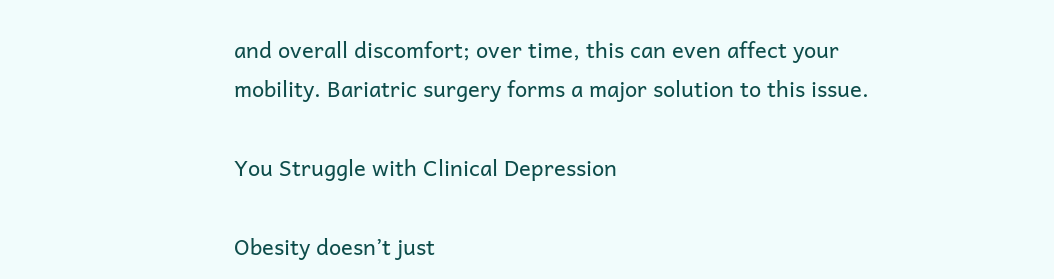and overall discomfort; over time, this can even affect your mobility. Bariatric surgery forms a major solution to this issue.

You Struggle with Clinical Depression

Obesity doesn’t just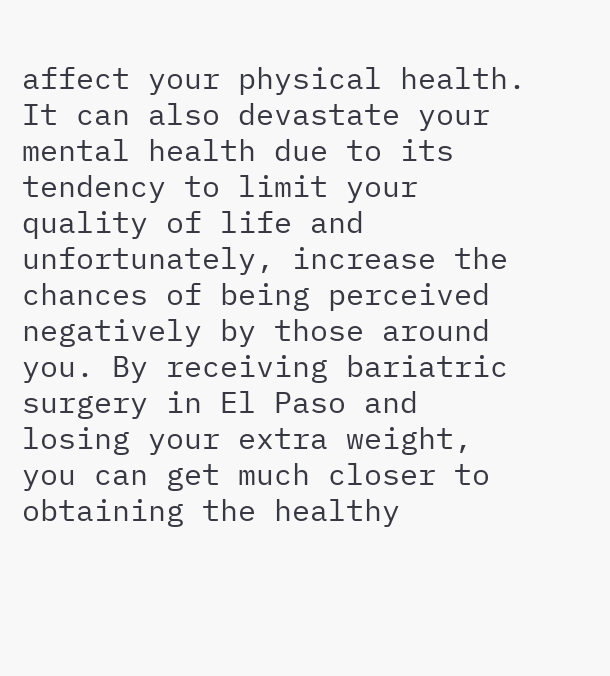affect your physical health. It can also devastate your mental health due to its tendency to limit your quality of life and unfortunately, increase the chances of being perceived negatively by those around you. By receiving bariatric surgery in El Paso and losing your extra weight, you can get much closer to obtaining the healthy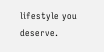lifestyle you deserve.